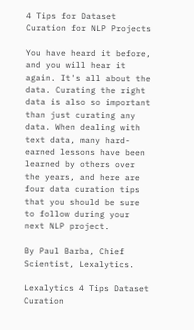4 Tips for Dataset Curation for NLP Projects

You have heard it before, and you will hear it again. It's all about the data. Curating the right data is also so important than just curating any data. When dealing with text data, many hard-earned lessons have been learned by others over the years, and here are four data curation tips that you should be sure to follow during your next NLP project.

By Paul Barba, Chief Scientist, Lexalytics.

Lexalytics 4 Tips Dataset Curation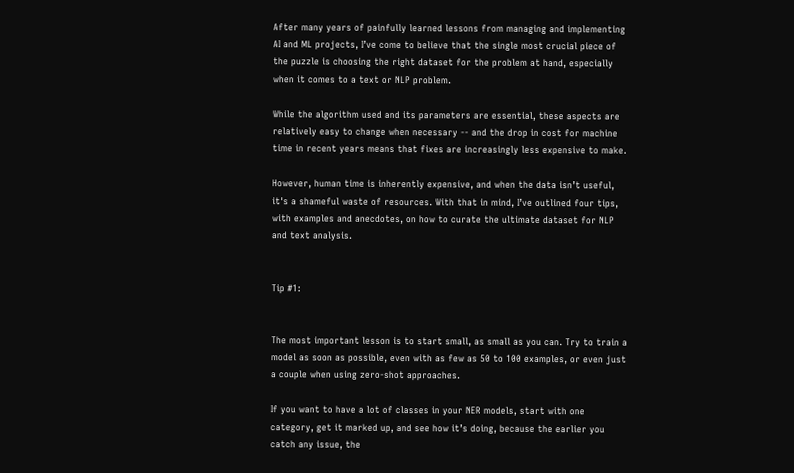After many years of painfully learned lessons from managing and implementing AI and ML projects, I’ve come to believe that the single most crucial piece of the puzzle is choosing the right dataset for the problem at hand, especially when it comes to a text or NLP problem.

While the algorithm used and its parameters are essential, these aspects are relatively easy to change when necessary -- and the drop in cost for machine time in recent years means that fixes are increasingly less expensive to make.

However, human time is inherently expensive, and when the data isn’t useful, it's a shameful waste of resources. With that in mind, I’ve outlined four tips, with examples and anecdotes, on how to curate the ultimate dataset for NLP and text analysis.


Tip #1:


The most important lesson is to start small, as small as you can. Try to train a model as soon as possible, even with as few as 50 to 100 examples, or even just a couple when using zero-shot approaches.

If you want to have a lot of classes in your NER models, start with one category, get it marked up, and see how it’s doing, because the earlier you catch any issue, the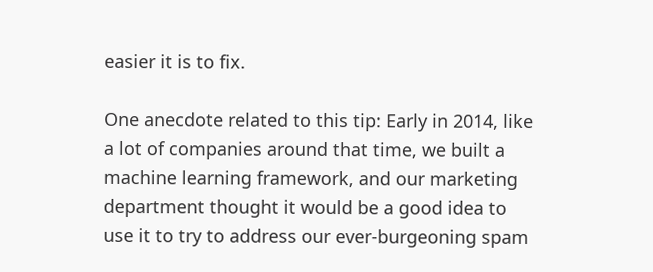easier it is to fix.

One anecdote related to this tip: Early in 2014, like a lot of companies around that time, we built a machine learning framework, and our marketing department thought it would be a good idea to use it to try to address our ever-burgeoning spam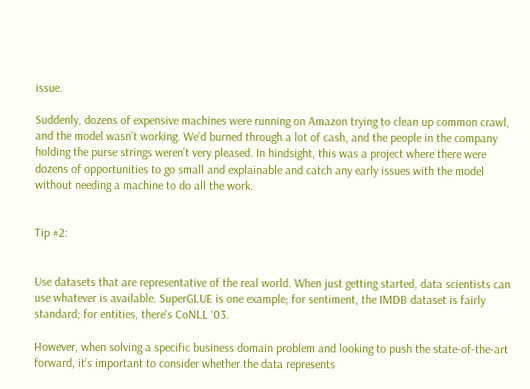issue.

Suddenly, dozens of expensive machines were running on Amazon trying to clean up common crawl, and the model wasn’t working. We’d burned through a lot of cash, and the people in the company holding the purse strings weren’t very pleased. In hindsight, this was a project where there were dozens of opportunities to go small and explainable and catch any early issues with the model without needing a machine to do all the work.


Tip #2:


Use datasets that are representative of the real world. When just getting started, data scientists can use whatever is available. SuperGLUE is one example; for sentiment, the IMDB dataset is fairly standard; for entities, there's CoNLL ‘03.

However, when solving a specific business domain problem and looking to push the state-of-the-art forward, it’s important to consider whether the data represents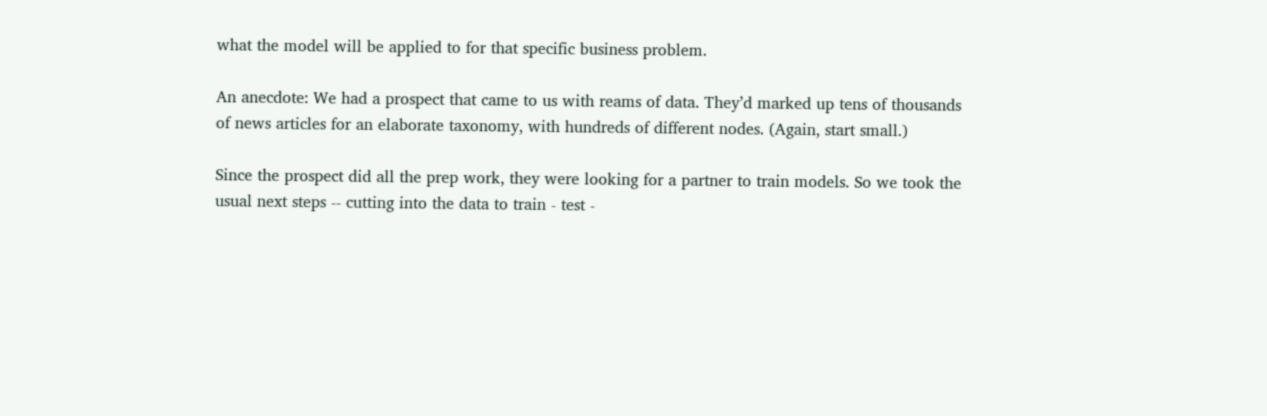what the model will be applied to for that specific business problem.

An anecdote: We had a prospect that came to us with reams of data. They’d marked up tens of thousands of news articles for an elaborate taxonomy, with hundreds of different nodes. (Again, start small.)

Since the prospect did all the prep work, they were looking for a partner to train models. So we took the usual next steps -- cutting into the data to train - test -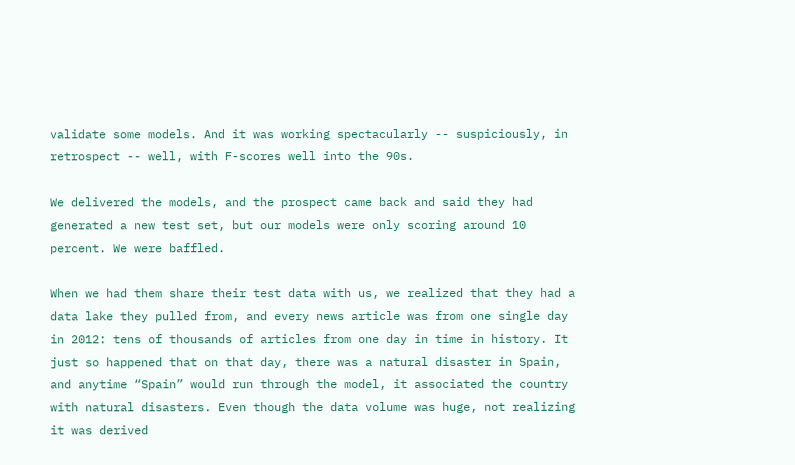validate some models. And it was working spectacularly -- suspiciously, in retrospect -- well, with F-scores well into the 90s.

We delivered the models, and the prospect came back and said they had generated a new test set, but our models were only scoring around 10 percent. We were baffled.

When we had them share their test data with us, we realized that they had a data lake they pulled from, and every news article was from one single day in 2012: tens of thousands of articles from one day in time in history. It just so happened that on that day, there was a natural disaster in Spain, and anytime “Spain” would run through the model, it associated the country with natural disasters. Even though the data volume was huge, not realizing it was derived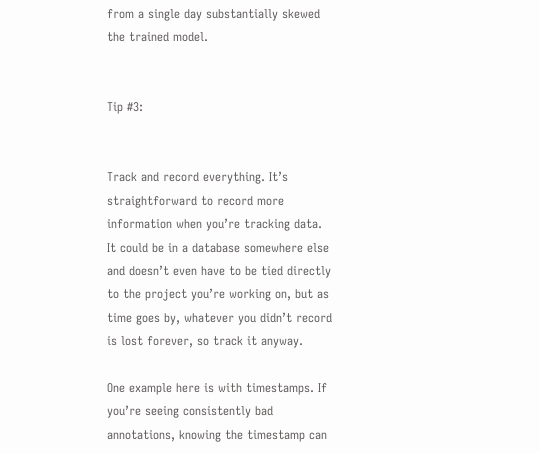from a single day substantially skewed the trained model.


Tip #3:


Track and record everything. It’s straightforward to record more information when you’re tracking data. It could be in a database somewhere else and doesn’t even have to be tied directly to the project you’re working on, but as time goes by, whatever you didn’t record is lost forever, so track it anyway.

One example here is with timestamps. If you’re seeing consistently bad annotations, knowing the timestamp can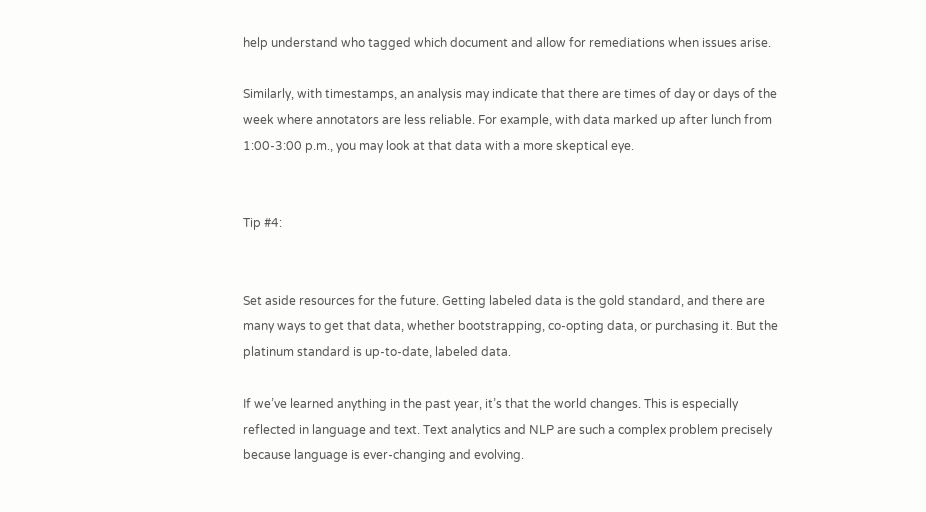help understand who tagged which document and allow for remediations when issues arise.

Similarly, with timestamps, an analysis may indicate that there are times of day or days of the week where annotators are less reliable. For example, with data marked up after lunch from 1:00-3:00 p.m., you may look at that data with a more skeptical eye.


Tip #4:


Set aside resources for the future. Getting labeled data is the gold standard, and there are many ways to get that data, whether bootstrapping, co-opting data, or purchasing it. But the platinum standard is up-to-date, labeled data.

If we’ve learned anything in the past year, it’s that the world changes. This is especially reflected in language and text. Text analytics and NLP are such a complex problem precisely because language is ever-changing and evolving.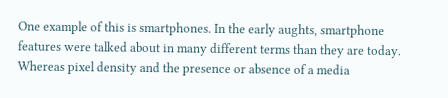One example of this is smartphones. In the early aughts, smartphone features were talked about in many different terms than they are today. Whereas pixel density and the presence or absence of a media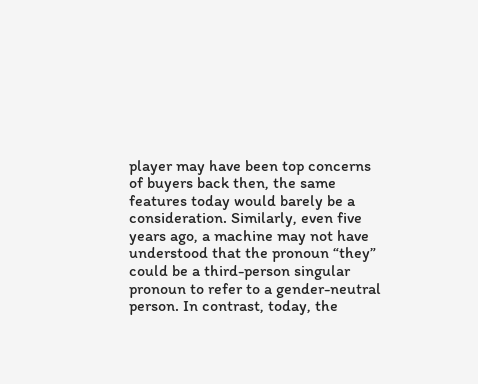player may have been top concerns of buyers back then, the same features today would barely be a consideration. Similarly, even five years ago, a machine may not have understood that the pronoun “they” could be a third-person singular pronoun to refer to a gender-neutral person. In contrast, today, the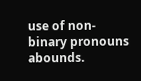use of non-binary pronouns abounds.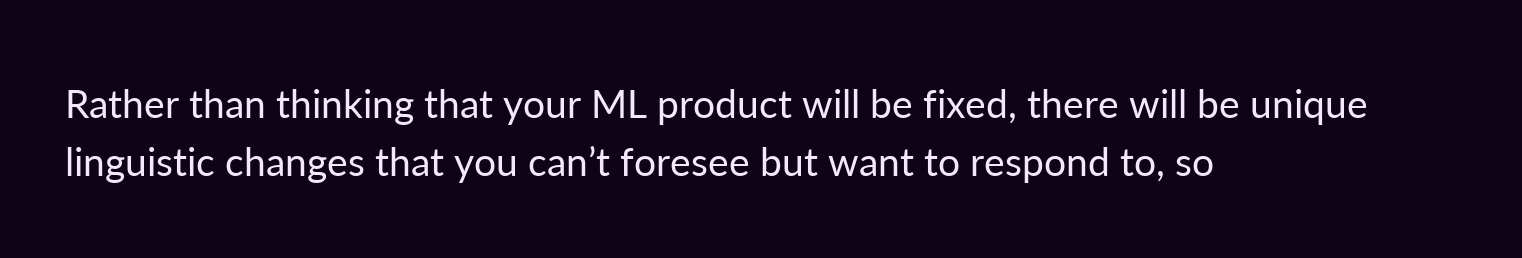Rather than thinking that your ML product will be fixed, there will be unique linguistic changes that you can’t foresee but want to respond to, so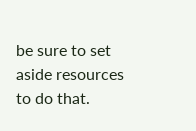be sure to set aside resources to do that.